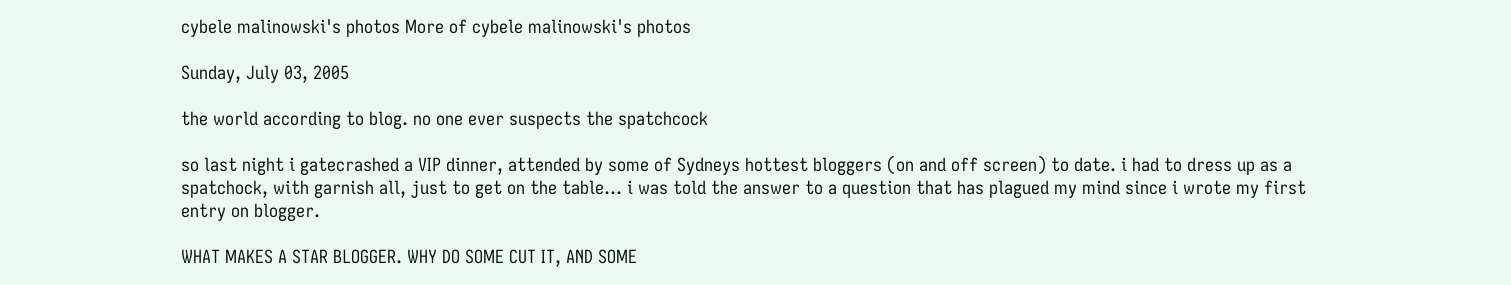cybele malinowski's photos More of cybele malinowski's photos

Sunday, July 03, 2005

the world according to blog. no one ever suspects the spatchcock

so last night i gatecrashed a VIP dinner, attended by some of Sydneys hottest bloggers (on and off screen) to date. i had to dress up as a spatchock, with garnish all, just to get on the table... i was told the answer to a question that has plagued my mind since i wrote my first entry on blogger.

WHAT MAKES A STAR BLOGGER. WHY DO SOME CUT IT, AND SOME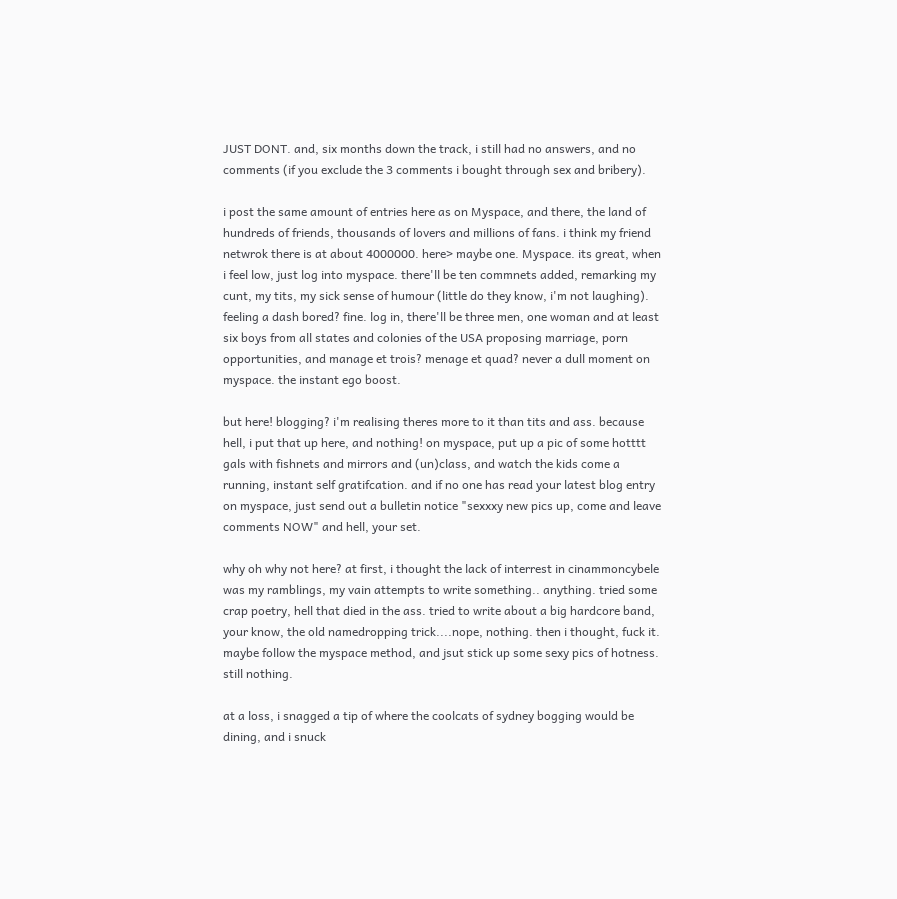JUST DONT. and, six months down the track, i still had no answers, and no comments (if you exclude the 3 comments i bought through sex and bribery).

i post the same amount of entries here as on Myspace, and there, the land of hundreds of friends, thousands of lovers and millions of fans. i think my friend netwrok there is at about 4000000. here> maybe one. Myspace. its great, when i feel low, just log into myspace. there'll be ten commnets added, remarking my cunt, my tits, my sick sense of humour (little do they know, i'm not laughing). feeling a dash bored? fine. log in, there'll be three men, one woman and at least six boys from all states and colonies of the USA proposing marriage, porn opportunities, and manage et trois? menage et quad? never a dull moment on myspace. the instant ego boost.

but here! blogging? i'm realising theres more to it than tits and ass. because hell, i put that up here, and nothing! on myspace, put up a pic of some hotttt gals with fishnets and mirrors and (un)class, and watch the kids come a running, instant self gratifcation. and if no one has read your latest blog entry on myspace, just send out a bulletin notice "sexxxy new pics up, come and leave comments NOW" and hell, your set.

why oh why not here? at first, i thought the lack of interrest in cinammoncybele was my ramblings, my vain attempts to write something.. anything. tried some crap poetry, hell that died in the ass. tried to write about a big hardcore band, your know, the old namedropping trick....nope, nothing. then i thought, fuck it. maybe follow the myspace method, and jsut stick up some sexy pics of hotness. still nothing.

at a loss, i snagged a tip of where the coolcats of sydney bogging would be dining, and i snuck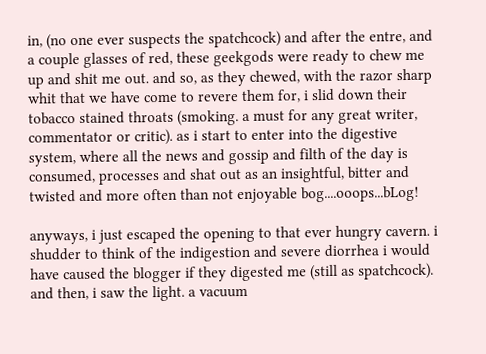in, (no one ever suspects the spatchcock) and after the entre, and a couple glasses of red, these geekgods were ready to chew me up and shit me out. and so, as they chewed, with the razor sharp whit that we have come to revere them for, i slid down their tobacco stained throats (smoking. a must for any great writer, commentator or critic). as i start to enter into the digestive system, where all the news and gossip and filth of the day is consumed, processes and shat out as an insightful, bitter and twisted and more often than not enjoyable bog....ooops...bLog!

anyways, i just escaped the opening to that ever hungry cavern. i shudder to think of the indigestion and severe diorrhea i would have caused the blogger if they digested me (still as spatchcock). and then, i saw the light. a vacuum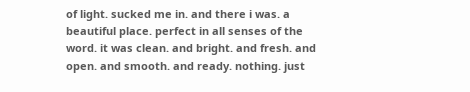of light. sucked me in. and there i was. a beautiful place. perfect in all senses of the word. it was clean. and bright. and fresh. and open. and smooth. and ready. nothing. just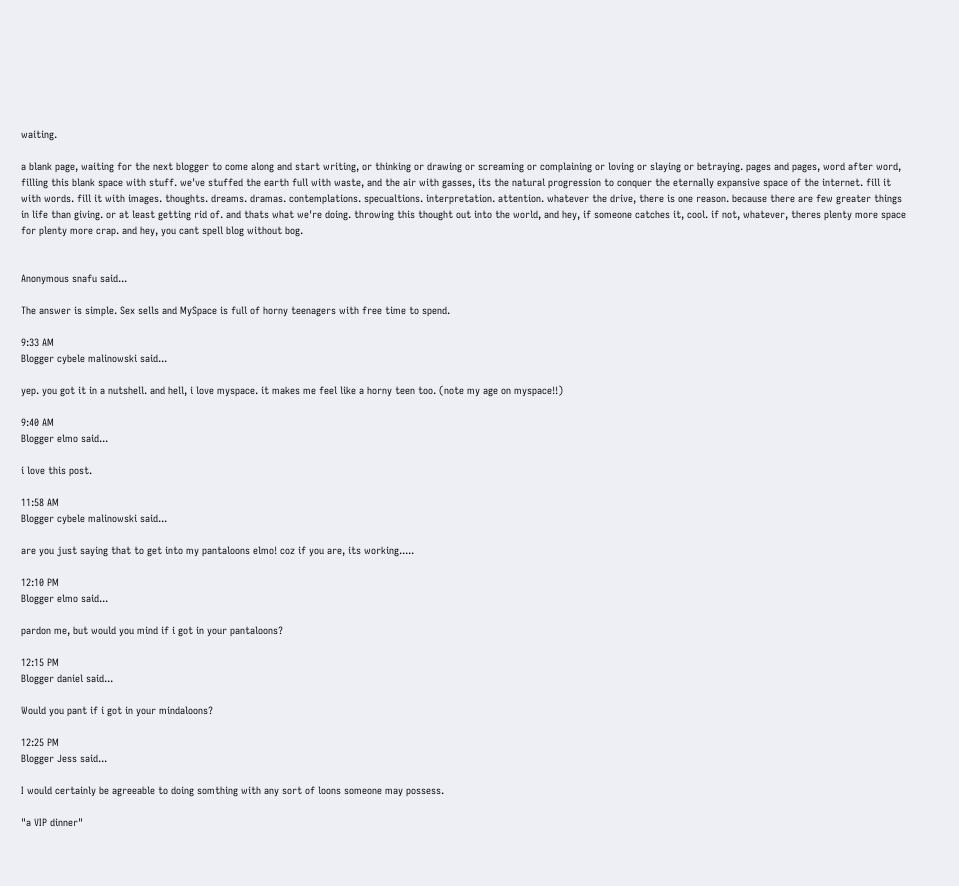waiting.

a blank page, waiting for the next blogger to come along and start writing, or thinking or drawing or screaming or complaining or loving or slaying or betraying. pages and pages, word after word, filling this blank space with stuff. we've stuffed the earth full with waste, and the air with gasses, its the natural progression to conquer the eternally expansive space of the internet. fill it with words. fill it with images. thoughts. dreams. dramas. contemplations. specualtions. interpretation. attention. whatever the drive, there is one reason. because there are few greater things in life than giving. or at least getting rid of. and thats what we're doing. throwing this thought out into the world, and hey, if someone catches it, cool. if not, whatever, theres plenty more space for plenty more crap. and hey, you cant spell blog without bog.


Anonymous snafu said...

The answer is simple. Sex sells and MySpace is full of horny teenagers with free time to spend.

9:33 AM
Blogger cybele malinowski said...

yep. you got it in a nutshell. and hell, i love myspace. it makes me feel like a horny teen too. (note my age on myspace!!)

9:40 AM
Blogger elmo said...

i love this post.

11:58 AM
Blogger cybele malinowski said...

are you just saying that to get into my pantaloons elmo! coz if you are, its working.....

12:10 PM
Blogger elmo said...

pardon me, but would you mind if i got in your pantaloons?

12:15 PM
Blogger daniel said...

Would you pant if i got in your mindaloons?

12:25 PM
Blogger Jess said...

I would certainly be agreeable to doing somthing with any sort of loons someone may possess.

"a VIP dinner"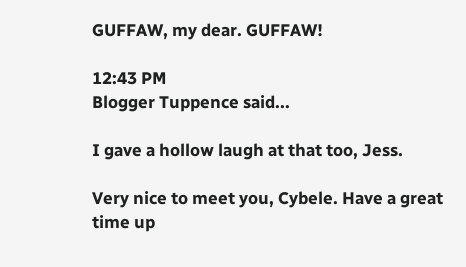GUFFAW, my dear. GUFFAW!

12:43 PM
Blogger Tuppence said...

I gave a hollow laugh at that too, Jess.

Very nice to meet you, Cybele. Have a great time up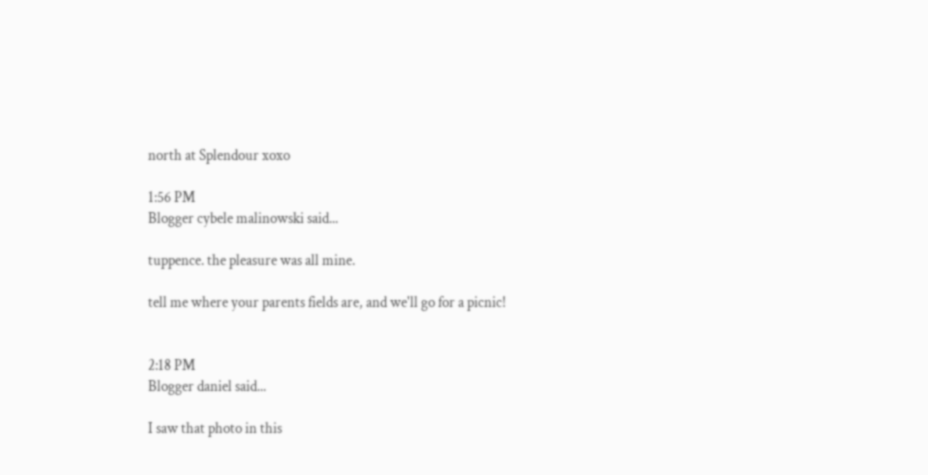north at Splendour xoxo

1:56 PM
Blogger cybele malinowski said...

tuppence. the pleasure was all mine.

tell me where your parents fields are, and we'll go for a picnic!


2:18 PM
Blogger daniel said...

I saw that photo in this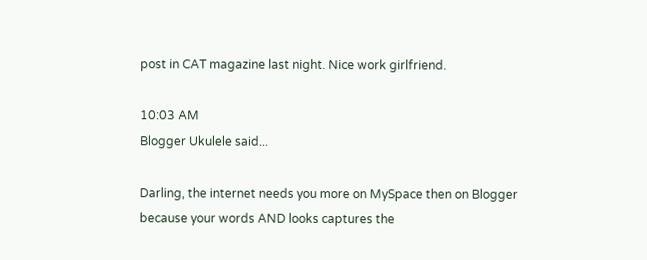post in CAT magazine last night. Nice work girlfriend.

10:03 AM
Blogger Ukulele said...

Darling, the internet needs you more on MySpace then on Blogger because your words AND looks captures the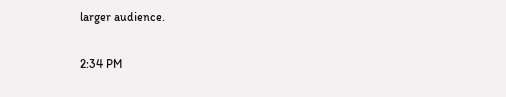larger audience.

2:34 PM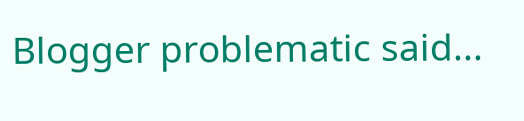Blogger problematic said...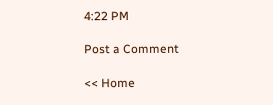4:22 PM

Post a Comment

<< Home